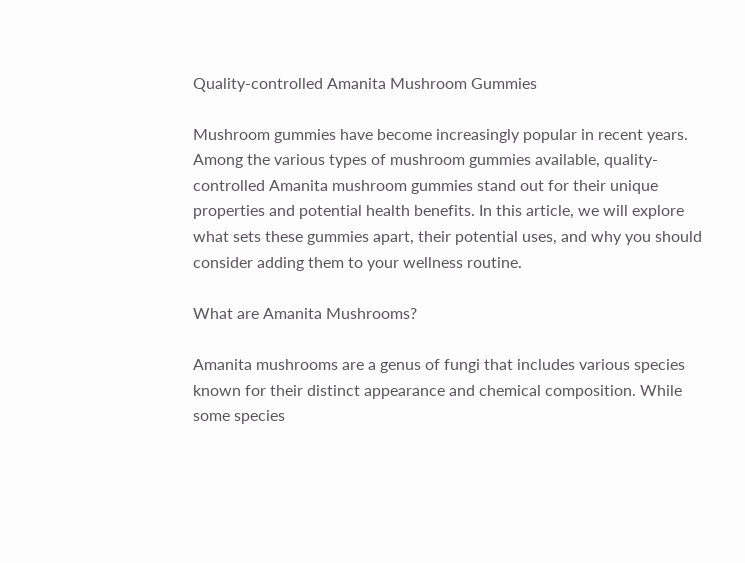Quality-controlled Amanita Mushroom Gummies

Mushroom gummies have become increasingly popular in recent years. Among the various types of mushroom gummies available, quality-controlled Amanita mushroom gummies stand out for their unique properties and potential health benefits. In this article, we will explore what sets these gummies apart, their potential uses, and why you should consider adding them to your wellness routine.

What are Amanita Mushrooms?

Amanita mushrooms are a genus of fungi that includes various species known for their distinct appearance and chemical composition. While some species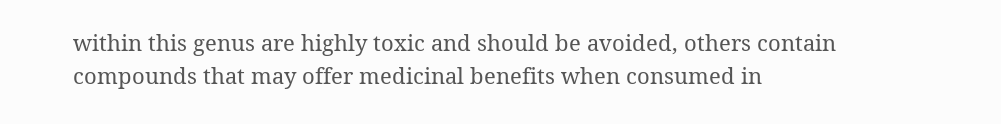within this genus are highly toxic and should be avoided, others contain compounds that may offer medicinal benefits when consumed in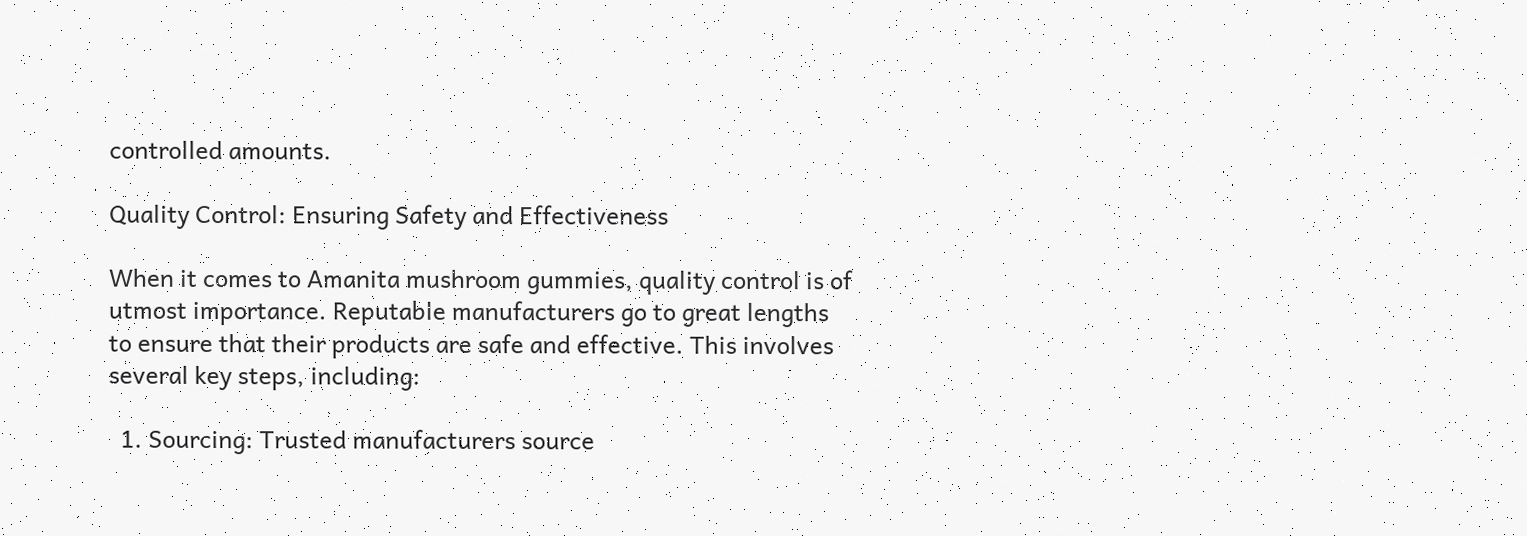controlled amounts.

Quality Control: Ensuring Safety and Effectiveness

When it comes to Amanita mushroom gummies, quality control is of utmost importance. Reputable manufacturers go to great lengths to ensure that their products are safe and effective. This involves several key steps, including:

  1. Sourcing: Trusted manufacturers source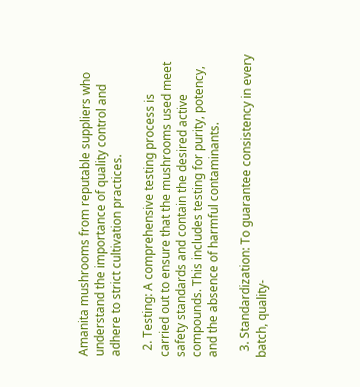Amanita mushrooms from reputable suppliers who understand the importance of quality control and adhere to strict cultivation practices.

  2. Testing: A comprehensive testing process is carried out to ensure that the mushrooms used meet safety standards and contain the desired active compounds. This includes testing for purity, potency, and the absence of harmful contaminants.

  3. Standardization: To guarantee consistency in every batch, quality-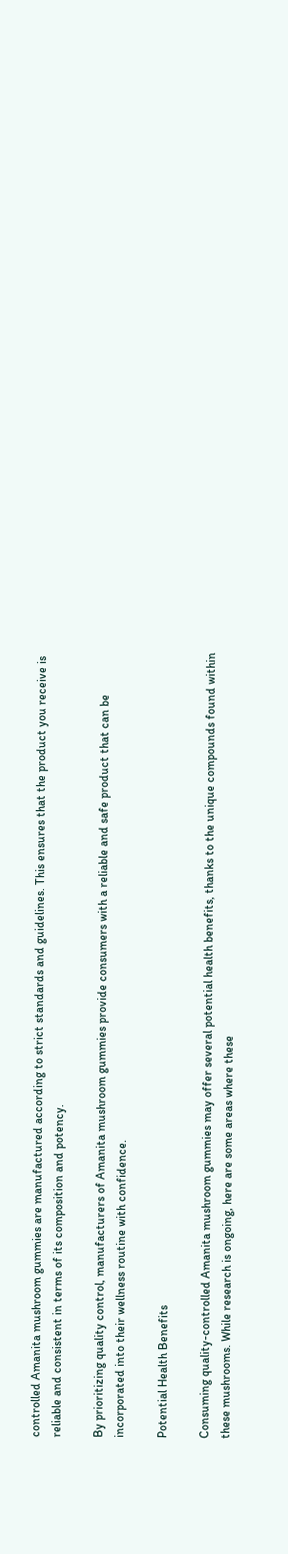controlled Amanita mushroom gummies are manufactured according to strict standards and guidelines. This ensures that the product you receive is reliable and consistent in terms of its composition and potency.

By prioritizing quality control, manufacturers of Amanita mushroom gummies provide consumers with a reliable and safe product that can be incorporated into their wellness routine with confidence.

Potential Health Benefits

Consuming quality-controlled Amanita mushroom gummies may offer several potential health benefits, thanks to the unique compounds found within these mushrooms. While research is ongoing, here are some areas where these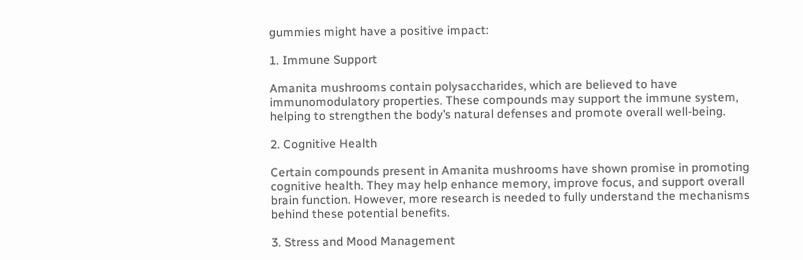gummies might have a positive impact:

1. Immune Support

Amanita mushrooms contain polysaccharides, which are believed to have immunomodulatory properties. These compounds may support the immune system, helping to strengthen the body’s natural defenses and promote overall well-being.

2. Cognitive Health

Certain compounds present in Amanita mushrooms have shown promise in promoting cognitive health. They may help enhance memory, improve focus, and support overall brain function. However, more research is needed to fully understand the mechanisms behind these potential benefits.

3. Stress and Mood Management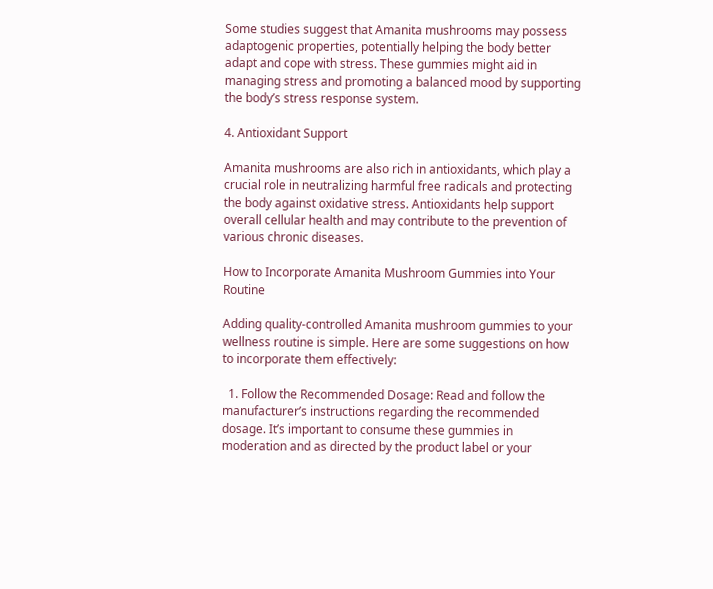Some studies suggest that Amanita mushrooms may possess adaptogenic properties, potentially helping the body better adapt and cope with stress. These gummies might aid in managing stress and promoting a balanced mood by supporting the body’s stress response system.

4. Antioxidant Support

Amanita mushrooms are also rich in antioxidants, which play a crucial role in neutralizing harmful free radicals and protecting the body against oxidative stress. Antioxidants help support overall cellular health and may contribute to the prevention of various chronic diseases.

How to Incorporate Amanita Mushroom Gummies into Your Routine

Adding quality-controlled Amanita mushroom gummies to your wellness routine is simple. Here are some suggestions on how to incorporate them effectively:

  1. Follow the Recommended Dosage: Read and follow the manufacturer’s instructions regarding the recommended dosage. It’s important to consume these gummies in moderation and as directed by the product label or your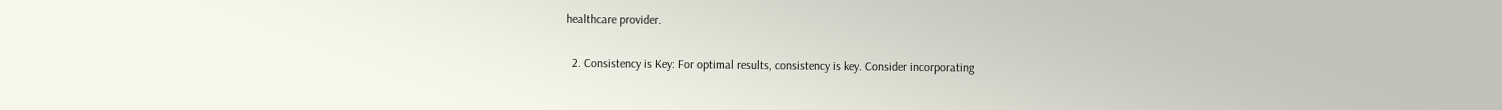healthcare provider.

  2. Consistency is Key: For optimal results, consistency is key. Consider incorporating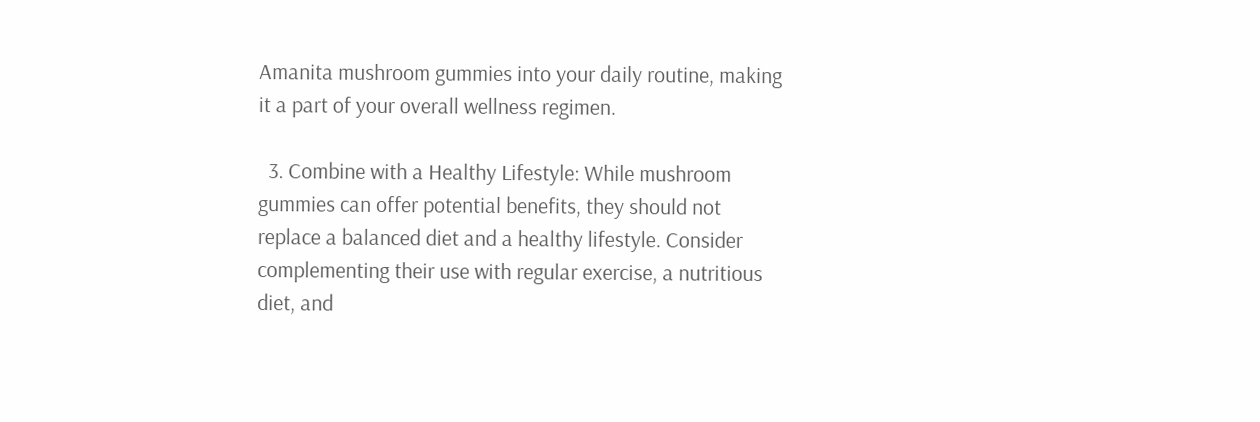Amanita mushroom gummies into your daily routine, making it a part of your overall wellness regimen.

  3. Combine with a Healthy Lifestyle: While mushroom gummies can offer potential benefits, they should not replace a balanced diet and a healthy lifestyle. Consider complementing their use with regular exercise, a nutritious diet, and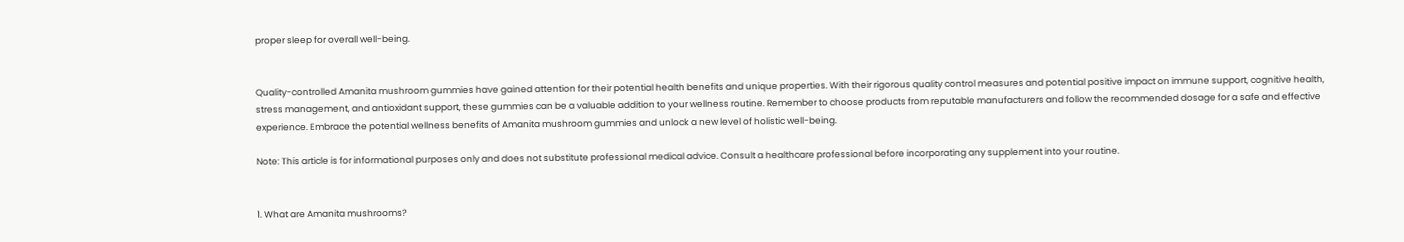proper sleep for overall well-being.


Quality-controlled Amanita mushroom gummies have gained attention for their potential health benefits and unique properties. With their rigorous quality control measures and potential positive impact on immune support, cognitive health, stress management, and antioxidant support, these gummies can be a valuable addition to your wellness routine. Remember to choose products from reputable manufacturers and follow the recommended dosage for a safe and effective experience. Embrace the potential wellness benefits of Amanita mushroom gummies and unlock a new level of holistic well-being.

Note: This article is for informational purposes only and does not substitute professional medical advice. Consult a healthcare professional before incorporating any supplement into your routine.


1. What are Amanita mushrooms?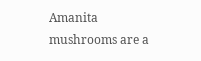Amanita mushrooms are a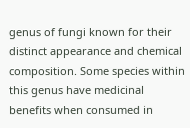genus of fungi known for their distinct appearance and chemical composition. Some species within this genus have medicinal benefits when consumed in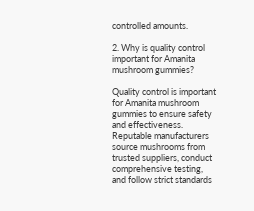controlled amounts.

2. Why is quality control important for Amanita mushroom gummies?

Quality control is important for Amanita mushroom gummies to ensure safety and effectiveness. Reputable manufacturers source mushrooms from trusted suppliers, conduct comprehensive testing, and follow strict standards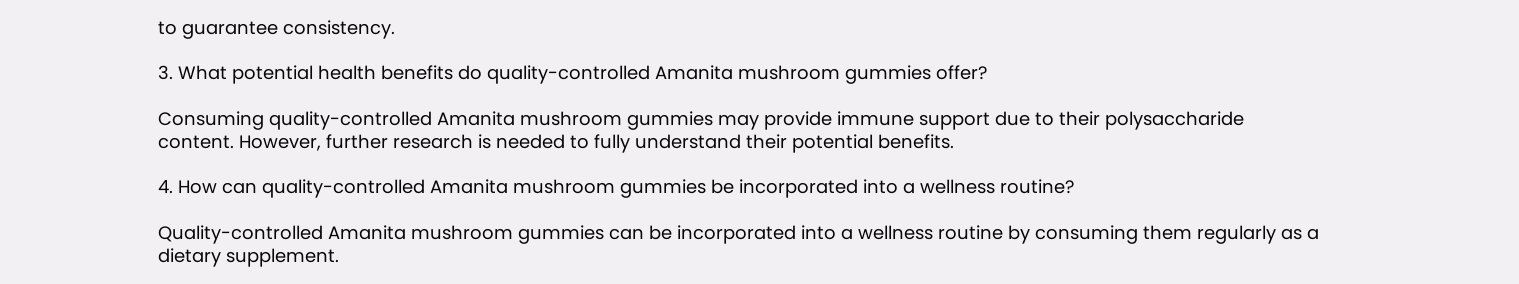to guarantee consistency.

3. What potential health benefits do quality-controlled Amanita mushroom gummies offer?

Consuming quality-controlled Amanita mushroom gummies may provide immune support due to their polysaccharide content. However, further research is needed to fully understand their potential benefits.

4. How can quality-controlled Amanita mushroom gummies be incorporated into a wellness routine?

Quality-controlled Amanita mushroom gummies can be incorporated into a wellness routine by consuming them regularly as a dietary supplement.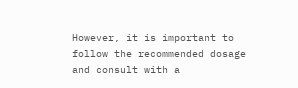However, it is important to follow the recommended dosage and consult with a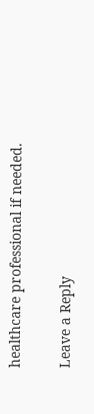healthcare professional if needed.

Leave a Reply